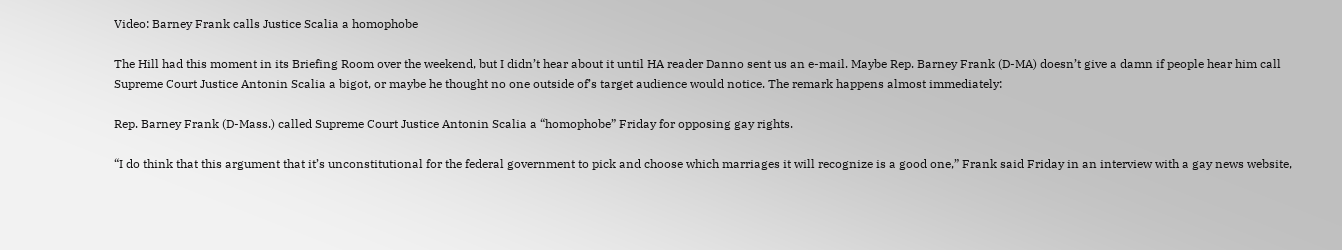Video: Barney Frank calls Justice Scalia a homophobe

The Hill had this moment in its Briefing Room over the weekend, but I didn’t hear about it until HA reader Danno sent us an e-mail. Maybe Rep. Barney Frank (D-MA) doesn’t give a damn if people hear him call Supreme Court Justice Antonin Scalia a bigot, or maybe he thought no one outside of’s target audience would notice. The remark happens almost immediately:

Rep. Barney Frank (D-Mass.) called Supreme Court Justice Antonin Scalia a “homophobe” Friday for opposing gay rights.

“I do think that this argument that it’s unconstitutional for the federal government to pick and choose which marriages it will recognize is a good one,” Frank said Friday in an interview with a gay news website,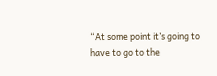“At some point it’s going to have to go to the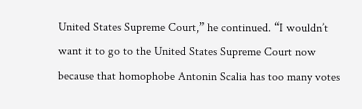United States Supreme Court,” he continued. “I wouldn’t want it to go to the United States Supreme Court now because that homophobe Antonin Scalia has too many votes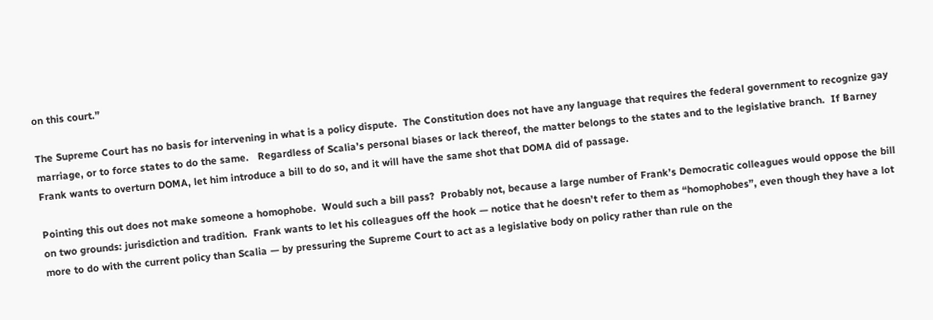on this court.”

The Supreme Court has no basis for intervening in what is a policy dispute.  The Constitution does not have any language that requires the federal government to recognize gay marriage, or to force states to do the same.   Regardless of Scalia’s personal biases or lack thereof, the matter belongs to the states and to the legislative branch.  If Barney Frank wants to overturn DOMA, let him introduce a bill to do so, and it will have the same shot that DOMA did of passage.

Pointing this out does not make someone a homophobe.  Would such a bill pass?  Probably not, because a large number of Frank’s Democratic colleagues would oppose the bill on two grounds: jurisdiction and tradition.  Frank wants to let his colleagues off the hook — notice that he doesn’t refer to them as “homophobes”, even though they have a lot more to do with the current policy than Scalia — by pressuring the Supreme Court to act as a legislative body on policy rather than rule on the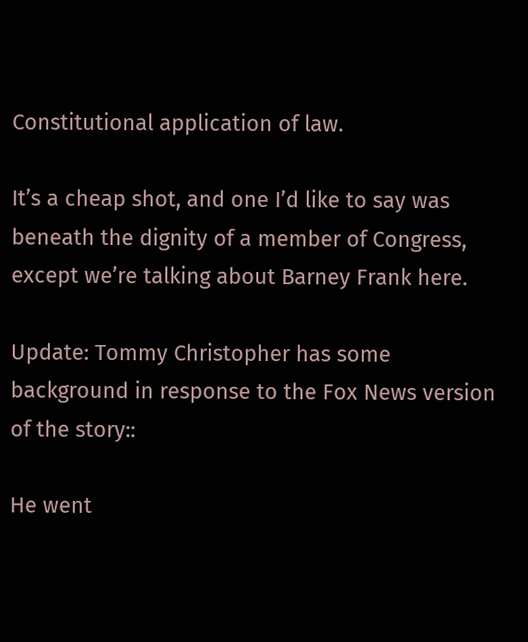Constitutional application of law.

It’s a cheap shot, and one I’d like to say was beneath the dignity of a member of Congress, except we’re talking about Barney Frank here.

Update: Tommy Christopher has some background in response to the Fox News version of the story::

He went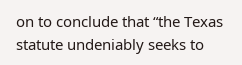on to conclude that “the Texas statute undeniably seeks to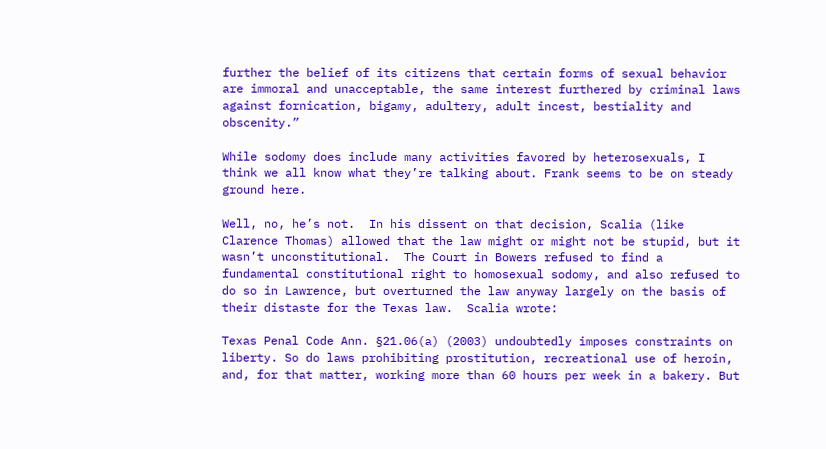further the belief of its citizens that certain forms of sexual behavior are immoral and unacceptable, the same interest furthered by criminal laws against fornication, bigamy, adultery, adult incest, bestiality and obscenity.”

While sodomy does include many activities favored by heterosexuals, I think we all know what they’re talking about. Frank seems to be on steady ground here.

Well, no, he’s not.  In his dissent on that decision, Scalia (like Clarence Thomas) allowed that the law might or might not be stupid, but it wasn’t unconstitutional.  The Court in Bowers refused to find a fundamental constitutional right to homosexual sodomy, and also refused to do so in Lawrence, but overturned the law anyway largely on the basis of their distaste for the Texas law.  Scalia wrote:

Texas Penal Code Ann. §21.06(a) (2003) undoubtedly imposes constraints on liberty. So do laws prohibiting prostitution, recreational use of heroin, and, for that matter, working more than 60 hours per week in a bakery. But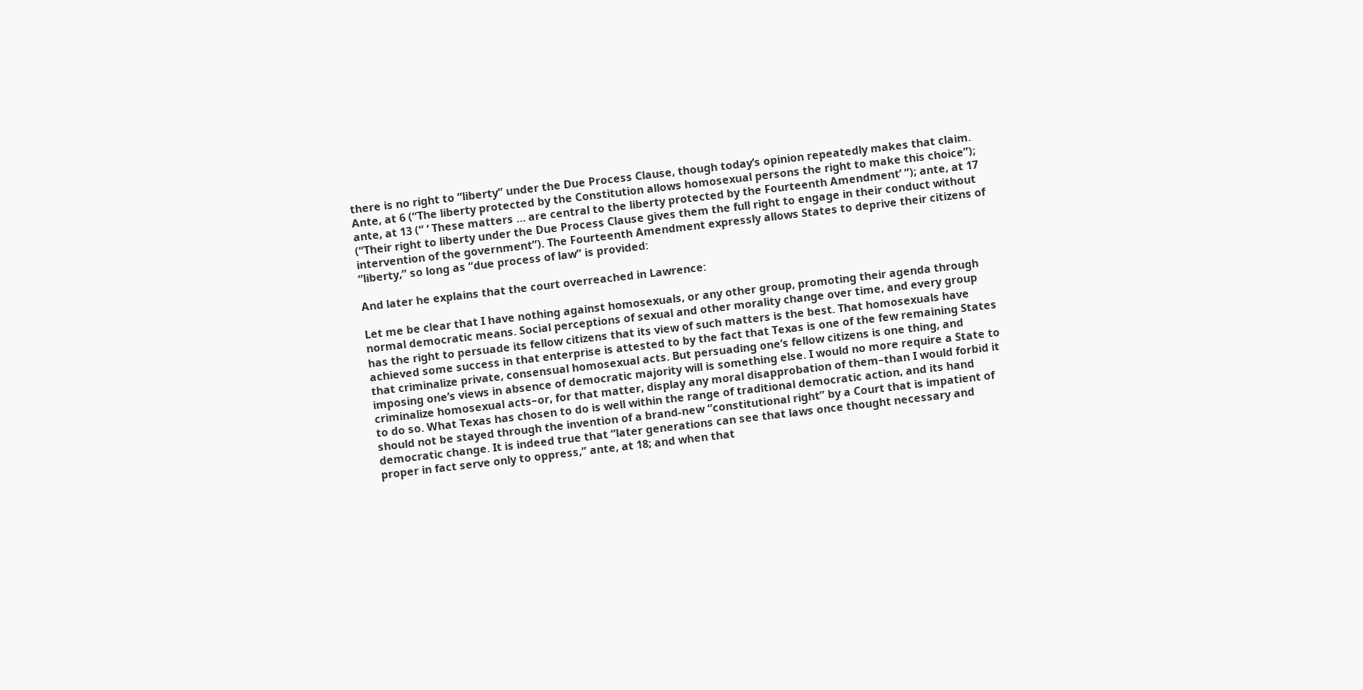there is no right to “liberty” under the Due Process Clause, though today’s opinion repeatedly makes that claim. Ante, at 6 (“The liberty protected by the Constitution allows homosexual persons the right to make this choice”); ante, at 13 (“ ‘ These matters … are central to the liberty protected by the Fourteenth Amendment’ ”); ante, at 17 (“Their right to liberty under the Due Process Clause gives them the full right to engage in their conduct without intervention of the government”). The Fourteenth Amendment expressly allows States to deprive their citizens of “liberty,” so long as “due process of law” is provided:

And later he explains that the court overreached in Lawrence:

Let me be clear that I have nothing against homosexuals, or any other group, promoting their agenda through normal democratic means. Social perceptions of sexual and other morality change over time, and every group has the right to persuade its fellow citizens that its view of such matters is the best. That homosexuals have achieved some success in that enterprise is attested to by the fact that Texas is one of the few remaining States that criminalize private, consensual homosexual acts. But persuading one’s fellow citizens is one thing, and imposing one’s views in absence of democratic majority will is something else. I would no more require a State to criminalize homosexual acts–or, for that matter, display any moral disapprobation of them–than I would forbid it to do so. What Texas has chosen to do is well within the range of traditional democratic action, and its hand should not be stayed through the invention of a brand-new “constitutional right” by a Court that is impatient of democratic change. It is indeed true that “later generations can see that laws once thought necessary and proper in fact serve only to oppress,” ante, at 18; and when that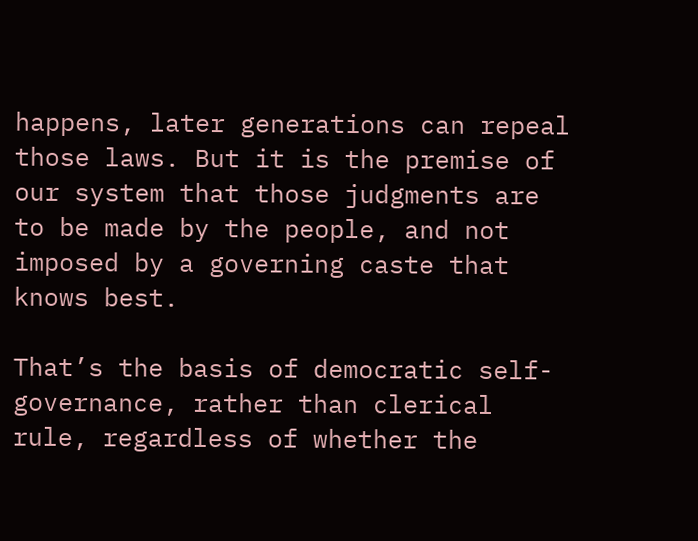happens, later generations can repeal those laws. But it is the premise of our system that those judgments are to be made by the people, and not imposed by a governing caste that knows best.

That’s the basis of democratic self-governance, rather than clerical rule, regardless of whether the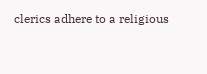clerics adhere to a religious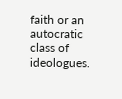faith or an autocratic class of ideologues.